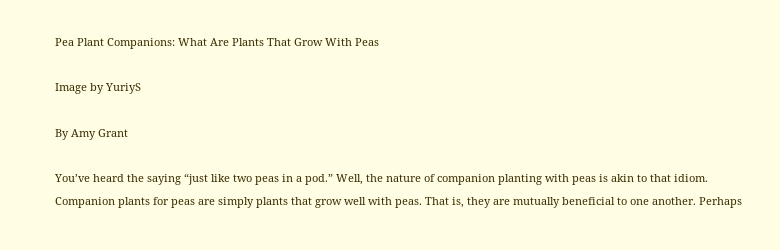Pea Plant Companions: What Are Plants That Grow With Peas

Image by YuriyS

By Amy Grant

You’ve heard the saying “just like two peas in a pod.” Well, the nature of companion planting with peas is akin to that idiom. Companion plants for peas are simply plants that grow well with peas. That is, they are mutually beneficial to one another. Perhaps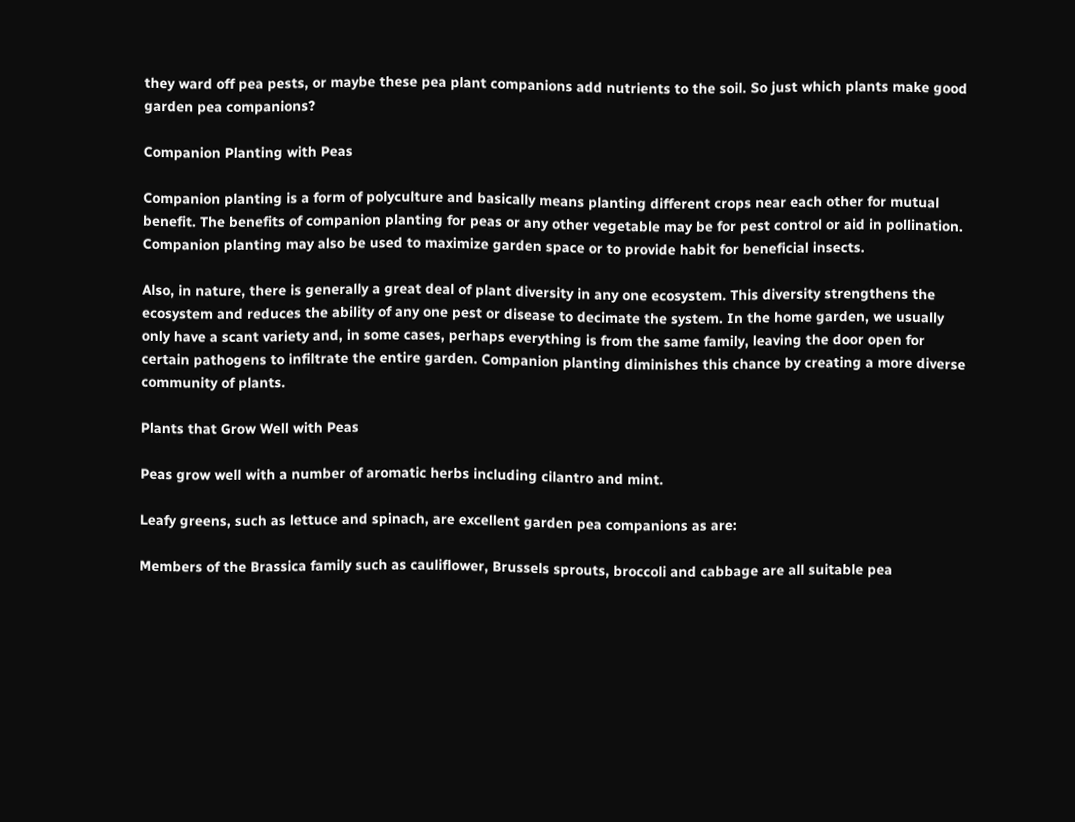they ward off pea pests, or maybe these pea plant companions add nutrients to the soil. So just which plants make good garden pea companions?

Companion Planting with Peas

Companion planting is a form of polyculture and basically means planting different crops near each other for mutual benefit. The benefits of companion planting for peas or any other vegetable may be for pest control or aid in pollination. Companion planting may also be used to maximize garden space or to provide habit for beneficial insects.

Also, in nature, there is generally a great deal of plant diversity in any one ecosystem. This diversity strengthens the ecosystem and reduces the ability of any one pest or disease to decimate the system. In the home garden, we usually only have a scant variety and, in some cases, perhaps everything is from the same family, leaving the door open for certain pathogens to infiltrate the entire garden. Companion planting diminishes this chance by creating a more diverse community of plants.

Plants that Grow Well with Peas

Peas grow well with a number of aromatic herbs including cilantro and mint.

Leafy greens, such as lettuce and spinach, are excellent garden pea companions as are:

Members of the Brassica family such as cauliflower, Brussels sprouts, broccoli and cabbage are all suitable pea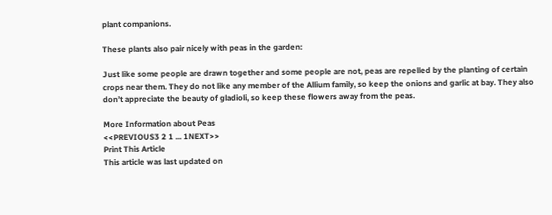plant companions.

These plants also pair nicely with peas in the garden:

Just like some people are drawn together and some people are not, peas are repelled by the planting of certain crops near them. They do not like any member of the Allium family, so keep the onions and garlic at bay. They also don’t appreciate the beauty of gladioli, so keep these flowers away from the peas.

More Information about Peas
<<PREVIOUS3 2 1 ... 1NEXT>>
Print This Article
This article was last updated on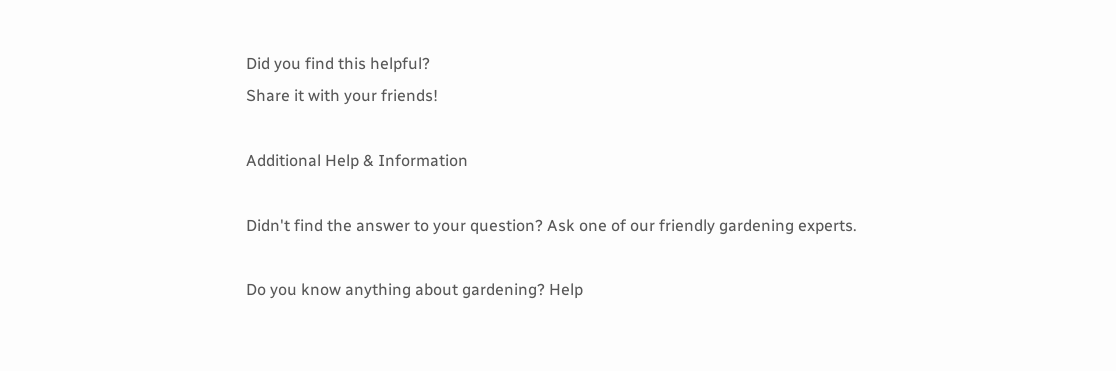Did you find this helpful?
Share it with your friends!

Additional Help & Information

Didn't find the answer to your question? Ask one of our friendly gardening experts.

Do you know anything about gardening? Help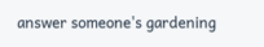answer someone's gardening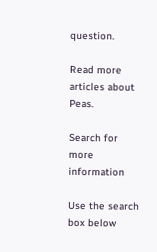question.

Read more articles about Peas.

Search for more information

Use the search box below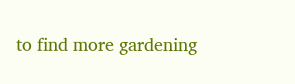to find more gardening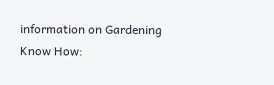information on Gardening Know How: